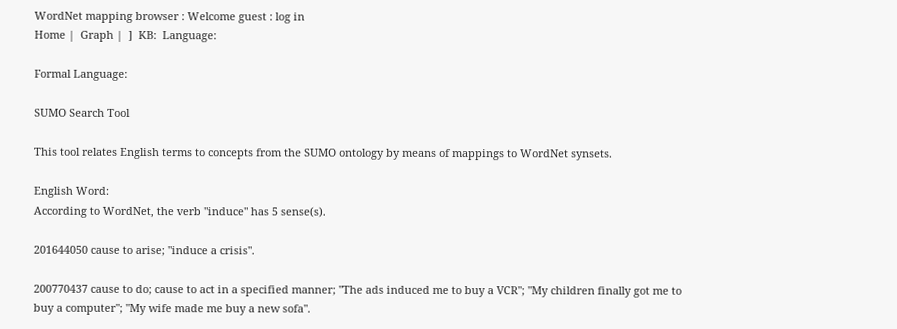WordNet mapping browser : Welcome guest : log in
Home |  Graph |  ]  KB:  Language:

Formal Language:

SUMO Search Tool

This tool relates English terms to concepts from the SUMO ontology by means of mappings to WordNet synsets.

English Word:
According to WordNet, the verb "induce" has 5 sense(s).

201644050 cause to arise; "induce a crisis".

200770437 cause to do; cause to act in a specified manner; "The ads induced me to buy a VCR"; "My children finally got me to buy a computer"; "My wife made me buy a new sofa".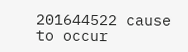201644522 cause to occur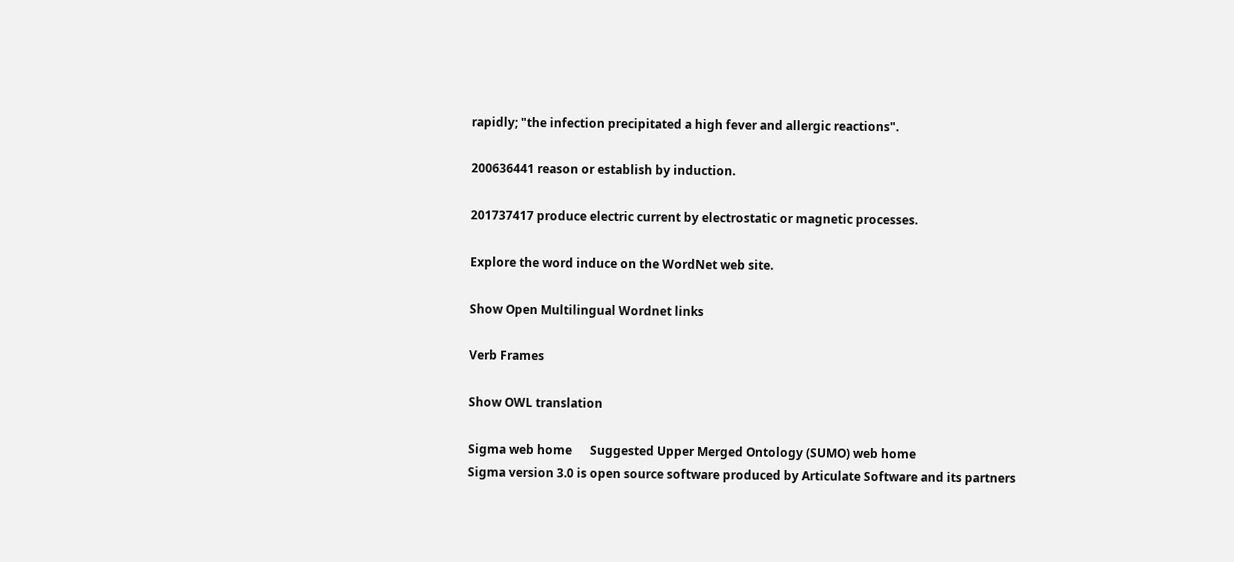rapidly; "the infection precipitated a high fever and allergic reactions".

200636441 reason or establish by induction.

201737417 produce electric current by electrostatic or magnetic processes.

Explore the word induce on the WordNet web site.

Show Open Multilingual Wordnet links

Verb Frames

Show OWL translation

Sigma web home      Suggested Upper Merged Ontology (SUMO) web home
Sigma version 3.0 is open source software produced by Articulate Software and its partners